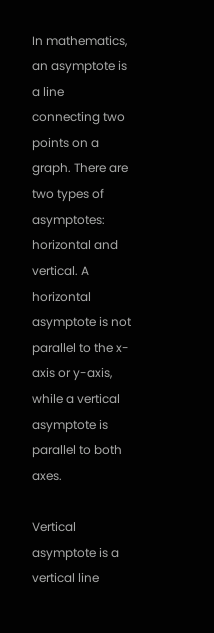In mathematics, an asymptote is a line connecting two points on a graph. There are two types of asymptotes: horizontal and vertical. A horizontal asymptote is not parallel to the x-axis or y-axis, while a vertical asymptote is parallel to both axes.

Vertical asymptote is a vertical line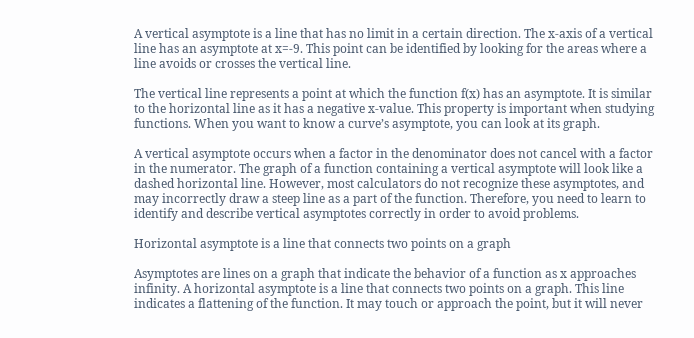A vertical asymptote is a line that has no limit in a certain direction. The x-axis of a vertical line has an asymptote at x=-9. This point can be identified by looking for the areas where a line avoids or crosses the vertical line.

The vertical line represents a point at which the function f(x) has an asymptote. It is similar to the horizontal line as it has a negative x-value. This property is important when studying functions. When you want to know a curve’s asymptote, you can look at its graph.

A vertical asymptote occurs when a factor in the denominator does not cancel with a factor in the numerator. The graph of a function containing a vertical asymptote will look like a dashed horizontal line. However, most calculators do not recognize these asymptotes, and may incorrectly draw a steep line as a part of the function. Therefore, you need to learn to identify and describe vertical asymptotes correctly in order to avoid problems.

Horizontal asymptote is a line that connects two points on a graph

Asymptotes are lines on a graph that indicate the behavior of a function as x approaches infinity. A horizontal asymptote is a line that connects two points on a graph. This line indicates a flattening of the function. It may touch or approach the point, but it will never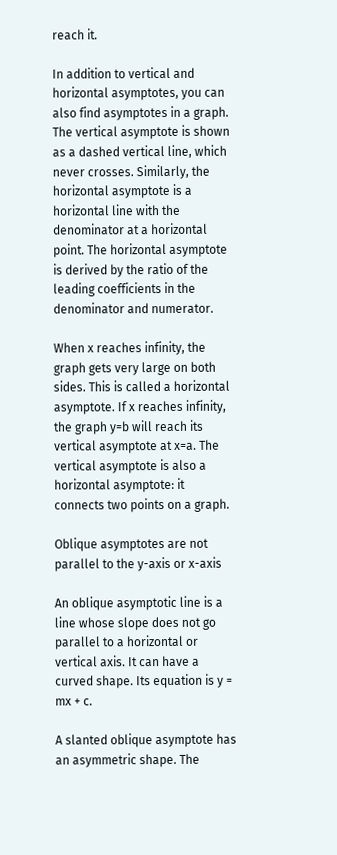reach it.

In addition to vertical and horizontal asymptotes, you can also find asymptotes in a graph. The vertical asymptote is shown as a dashed vertical line, which never crosses. Similarly, the horizontal asymptote is a horizontal line with the denominator at a horizontal point. The horizontal asymptote is derived by the ratio of the leading coefficients in the denominator and numerator.

When x reaches infinity, the graph gets very large on both sides. This is called a horizontal asymptote. If x reaches infinity, the graph y=b will reach its vertical asymptote at x=a. The vertical asymptote is also a horizontal asymptote: it connects two points on a graph.

Oblique asymptotes are not parallel to the y-axis or x-axis

An oblique asymptotic line is a line whose slope does not go parallel to a horizontal or vertical axis. It can have a curved shape. Its equation is y = mx + c.

A slanted oblique asymptote has an asymmetric shape. The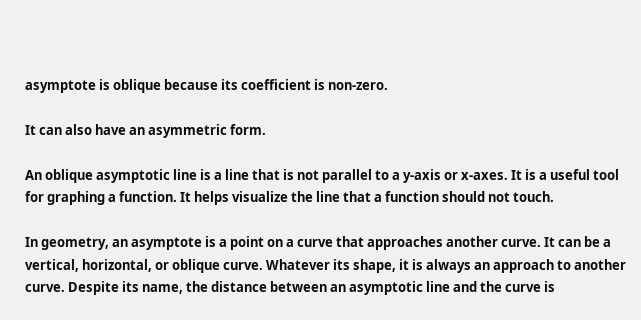asymptote is oblique because its coefficient is non-zero.

It can also have an asymmetric form.

An oblique asymptotic line is a line that is not parallel to a y-axis or x-axes. It is a useful tool for graphing a function. It helps visualize the line that a function should not touch.

In geometry, an asymptote is a point on a curve that approaches another curve. It can be a vertical, horizontal, or oblique curve. Whatever its shape, it is always an approach to another curve. Despite its name, the distance between an asymptotic line and the curve is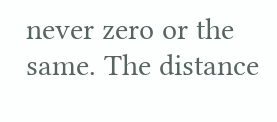never zero or the same. The distance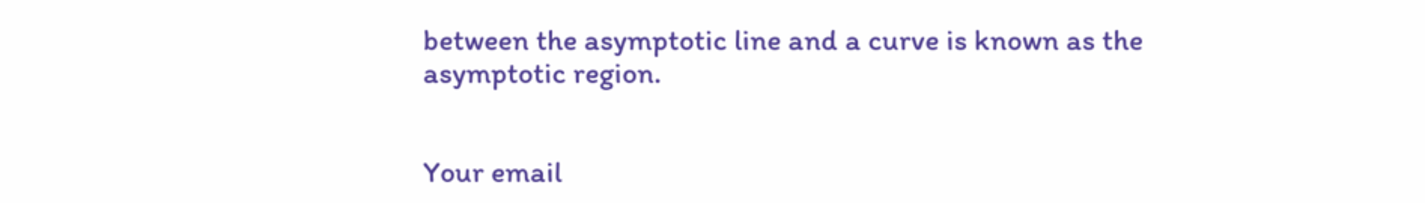between the asymptotic line and a curve is known as the asymptotic region.


Your email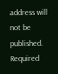address will not be published. Required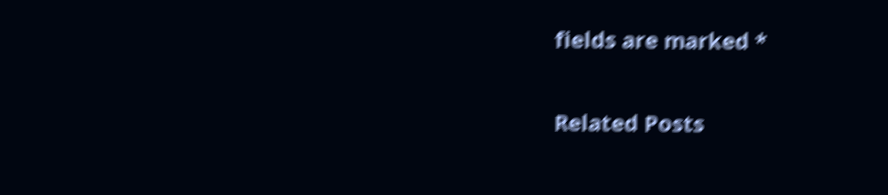fields are marked *

Related Posts